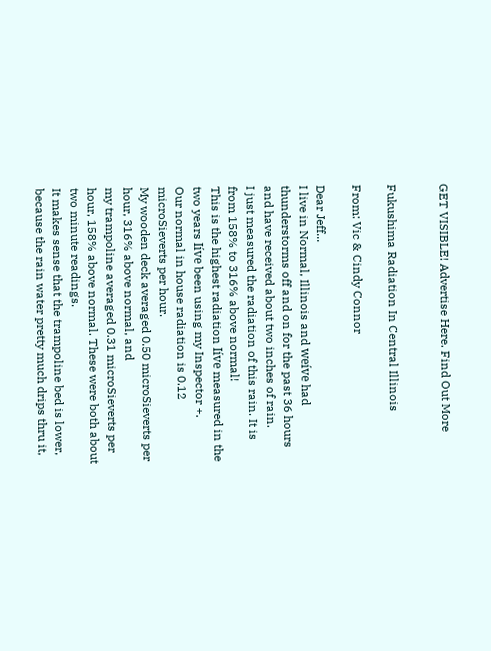GET VISIBLE! Advertise Here. Find Out More


Fukushima Radiation In Central Illinois

From: Vic & Cindy Connor

Dear Jeff...
I live in Normal, Illinois and weíve had thunderstorms off and on for the past 36 hours and have received about two inches of rain.
I just measured the radiation of this rain. It is from 158% to 316% above normal!
This is the highest radiation Iíve measured in the two years Iíve been using my Inspector +.
Our normal in house radiation is 0.12 microSieverts per hour.
My wooden deck averaged 0.50 microSieverts per hour, 316% above normal, and
my trampoline averaged 0.31 microSieverts per hour, 158% above normal. These were both about two minute readings.
It makes sense that the trampoline bed is lower, because the rain water pretty much drips thru it,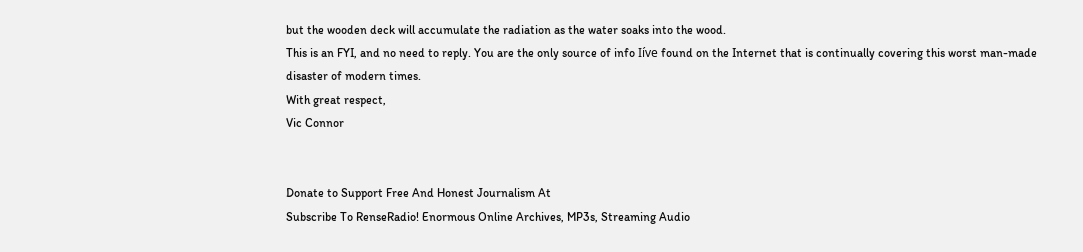but the wooden deck will accumulate the radiation as the water soaks into the wood.
This is an FYI, and no need to reply. You are the only source of info Iíve found on the Internet that is continually covering this worst man-made disaster of modern times.
With great respect,
Vic Connor


Donate to Support Free And Honest Journalism At
Subscribe To RenseRadio! Enormous Online Archives, MP3s, Streaming Audio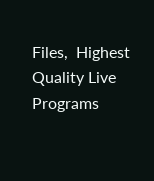Files,  Highest Quality Live Programs